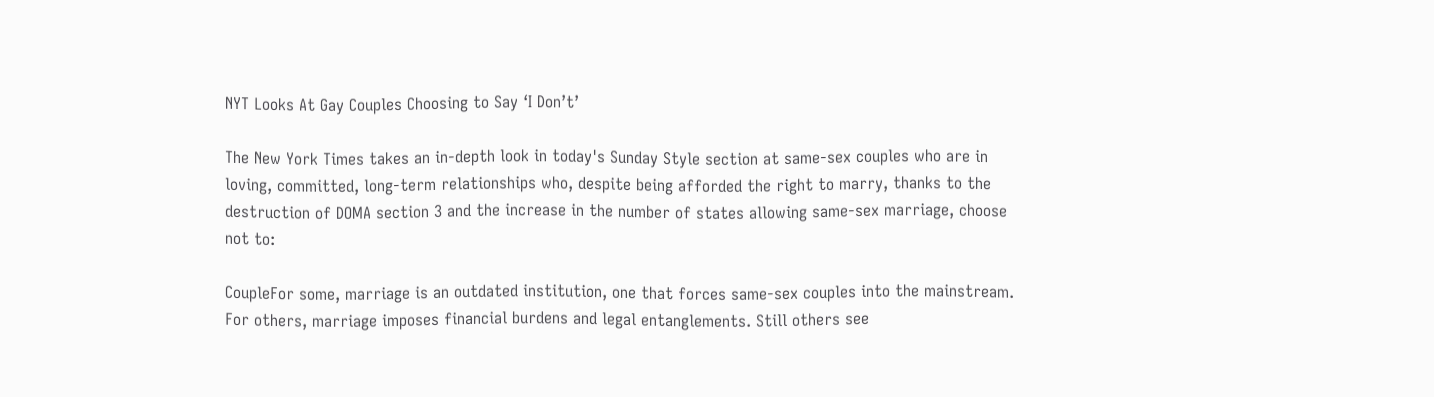NYT Looks At Gay Couples Choosing to Say ‘I Don’t’

The New York Times takes an in-depth look in today's Sunday Style section at same-sex couples who are in loving, committed, long-term relationships who, despite being afforded the right to marry, thanks to the destruction of DOMA section 3 and the increase in the number of states allowing same-sex marriage, choose not to:

CoupleFor some, marriage is an outdated institution, one that forces same-sex couples into the mainstream. For others, marriage imposes financial burdens and legal entanglements. Still others see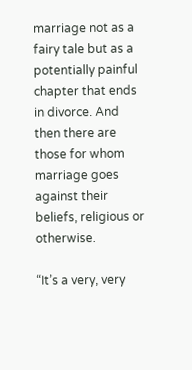marriage not as a fairy tale but as a potentially painful chapter that ends in divorce. And then there are those for whom marriage goes against their beliefs, religious or otherwise.

“It’s a very, very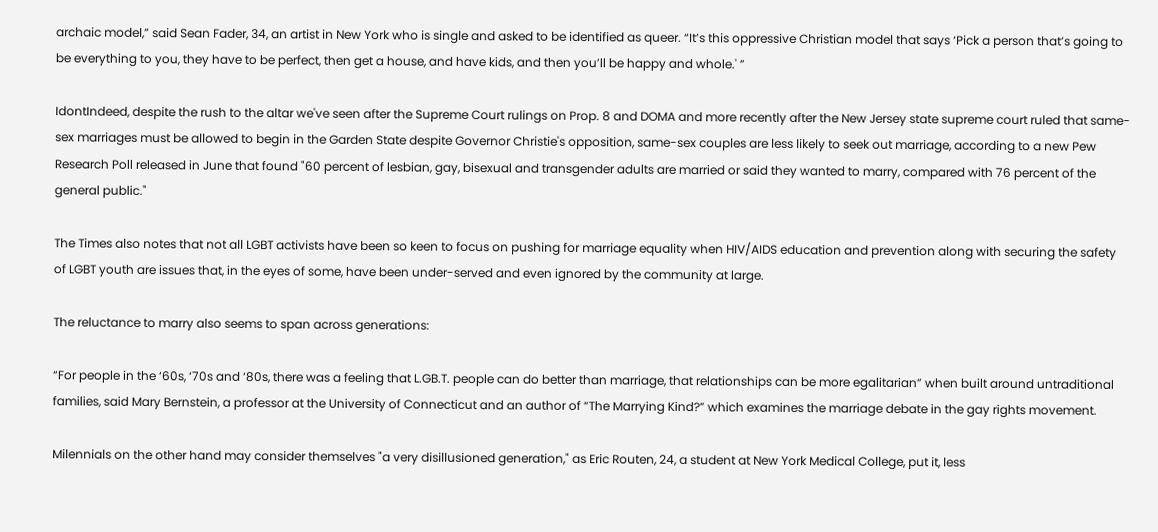archaic model,” said Sean Fader, 34, an artist in New York who is single and asked to be identified as queer. “It’s this oppressive Christian model that says ‘Pick a person that’s going to be everything to you, they have to be perfect, then get a house, and have kids, and then you’ll be happy and whole.' ”

IdontIndeed, despite the rush to the altar we've seen after the Supreme Court rulings on Prop. 8 and DOMA and more recently after the New Jersey state supreme court ruled that same-sex marriages must be allowed to begin in the Garden State despite Governor Christie's opposition, same-sex couples are less likely to seek out marriage, according to a new Pew Research Poll released in June that found "60 percent of lesbian, gay, bisexual and transgender adults are married or said they wanted to marry, compared with 76 percent of the general public."

The Times also notes that not all LGBT activists have been so keen to focus on pushing for marriage equality when HIV/AIDS education and prevention along with securing the safety of LGBT youth are issues that, in the eyes of some, have been under-served and even ignored by the community at large.

The reluctance to marry also seems to span across generations:

“For people in the ‘60s, ‘70s and ‘80s, there was a feeling that L.GB.T. people can do better than marriage, that relationships can be more egalitarian” when built around untraditional families, said Mary Bernstein, a professor at the University of Connecticut and an author of “The Marrying Kind?” which examines the marriage debate in the gay rights movement.

Milennials on the other hand may consider themselves "a very disillusioned generation," as Eric Routen, 24, a student at New York Medical College, put it, less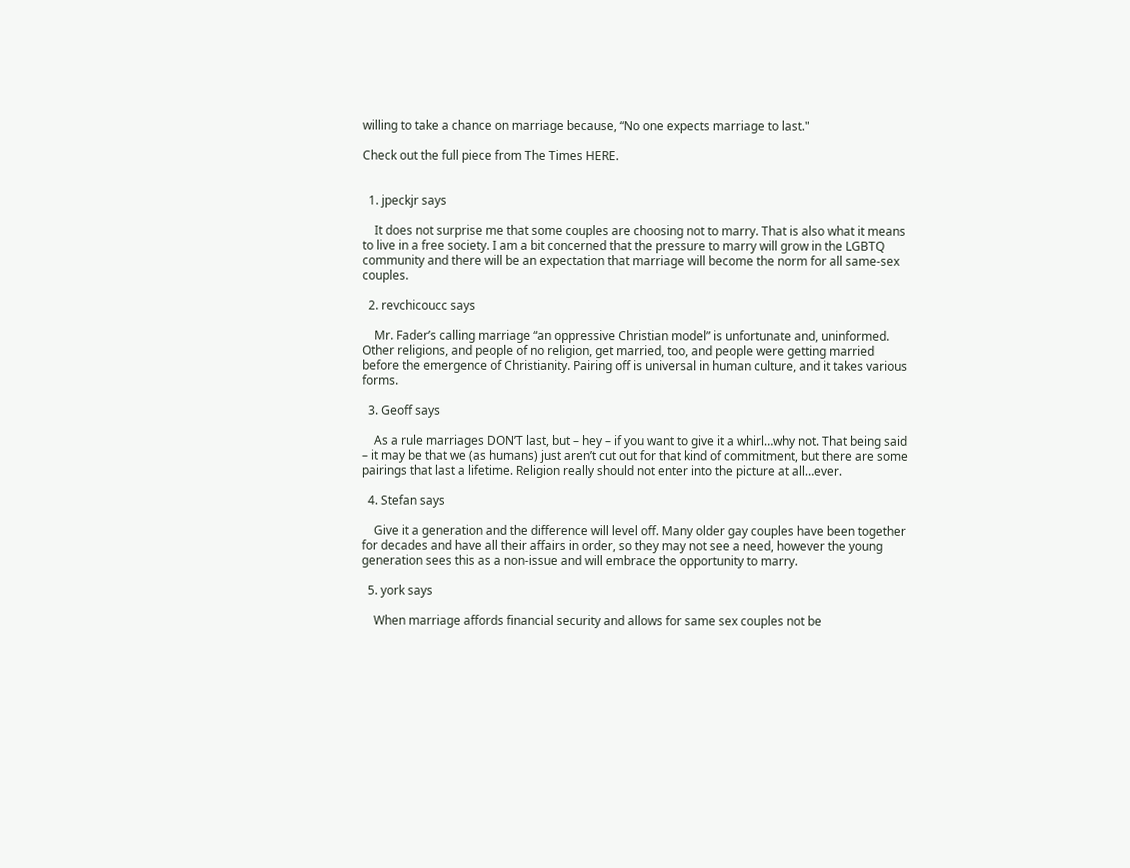willing to take a chance on marriage because, “No one expects marriage to last."

Check out the full piece from The Times HERE.


  1. jpeckjr says

    It does not surprise me that some couples are choosing not to marry. That is also what it means to live in a free society. I am a bit concerned that the pressure to marry will grow in the LGBTQ community and there will be an expectation that marriage will become the norm for all same-sex couples.

  2. revchicoucc says

    Mr. Fader’s calling marriage “an oppressive Christian model” is unfortunate and, uninformed. Other religions, and people of no religion, get married, too, and people were getting married before the emergence of Christianity. Pairing off is universal in human culture, and it takes various forms.

  3. Geoff says

    As a rule marriages DON’T last, but – hey – if you want to give it a whirl…why not. That being said – it may be that we (as humans) just aren’t cut out for that kind of commitment, but there are some pairings that last a lifetime. Religion really should not enter into the picture at all…ever.

  4. Stefan says

    Give it a generation and the difference will level off. Many older gay couples have been together for decades and have all their affairs in order, so they may not see a need, however the young generation sees this as a non-issue and will embrace the opportunity to marry.

  5. york says

    When marriage affords financial security and allows for same sex couples not be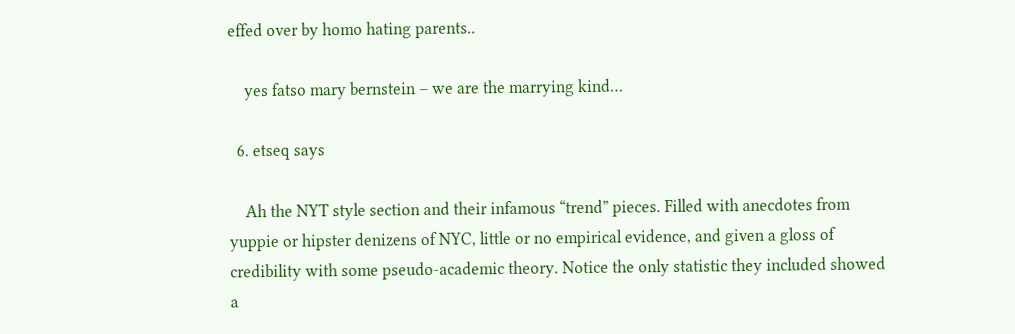effed over by homo hating parents..

    yes fatso mary bernstein – we are the marrying kind…

  6. etseq says

    Ah the NYT style section and their infamous “trend” pieces. Filled with anecdotes from yuppie or hipster denizens of NYC, little or no empirical evidence, and given a gloss of credibility with some pseudo-academic theory. Notice the only statistic they included showed a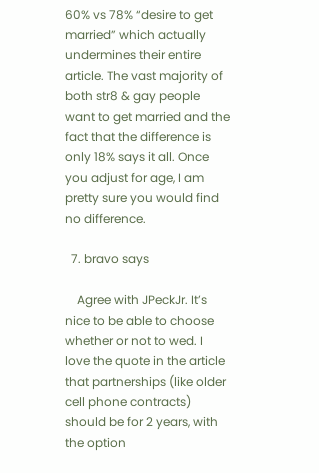60% vs 78% “desire to get married” which actually undermines their entire article. The vast majority of both str8 & gay people want to get married and the fact that the difference is only 18% says it all. Once you adjust for age, I am pretty sure you would find no difference.

  7. bravo says

    Agree with JPeckJr. It’s nice to be able to choose whether or not to wed. I love the quote in the article that partnerships (like older cell phone contracts) should be for 2 years, with the option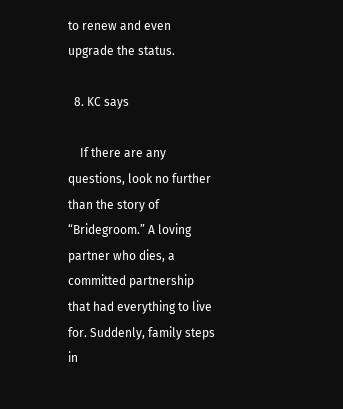to renew and even upgrade the status.

  8. KC says

    If there are any questions, look no further than the story of “Bridegroom.” A loving partner who dies, a committed partnership that had everything to live for. Suddenly, family steps in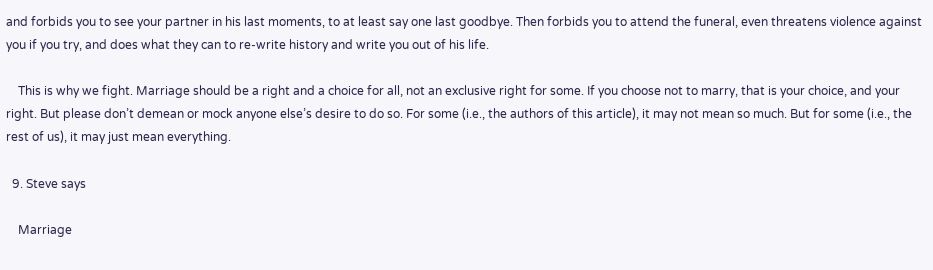and forbids you to see your partner in his last moments, to at least say one last goodbye. Then forbids you to attend the funeral, even threatens violence against you if you try, and does what they can to re-write history and write you out of his life.

    This is why we fight. Marriage should be a right and a choice for all, not an exclusive right for some. If you choose not to marry, that is your choice, and your right. But please don’t demean or mock anyone else’s desire to do so. For some (i.e., the authors of this article), it may not mean so much. But for some (i.e., the rest of us), it may just mean everything.

  9. Steve says

    Marriage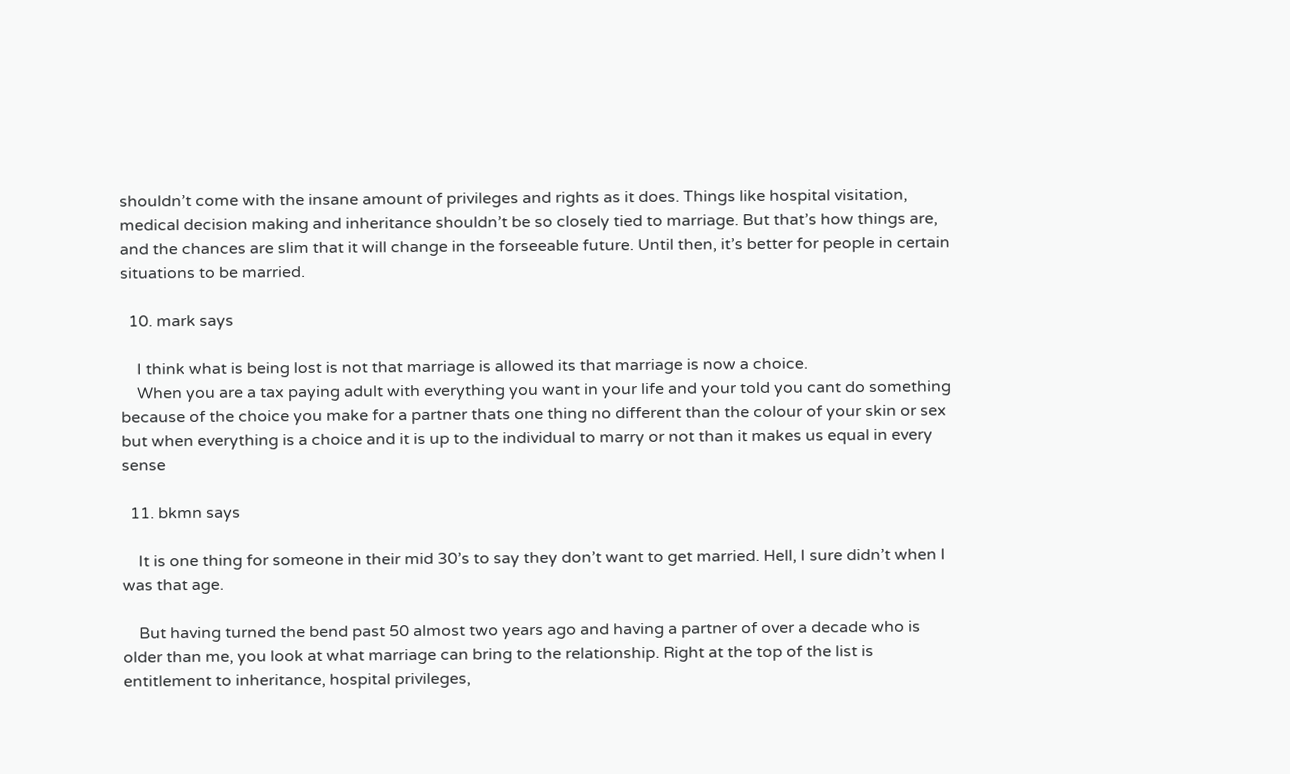shouldn’t come with the insane amount of privileges and rights as it does. Things like hospital visitation, medical decision making and inheritance shouldn’t be so closely tied to marriage. But that’s how things are, and the chances are slim that it will change in the forseeable future. Until then, it’s better for people in certain situations to be married.

  10. mark says

    I think what is being lost is not that marriage is allowed its that marriage is now a choice.
    When you are a tax paying adult with everything you want in your life and your told you cant do something because of the choice you make for a partner thats one thing no different than the colour of your skin or sex but when everything is a choice and it is up to the individual to marry or not than it makes us equal in every sense

  11. bkmn says

    It is one thing for someone in their mid 30’s to say they don’t want to get married. Hell, I sure didn’t when I was that age.

    But having turned the bend past 50 almost two years ago and having a partner of over a decade who is older than me, you look at what marriage can bring to the relationship. Right at the top of the list is entitlement to inheritance, hospital privileges,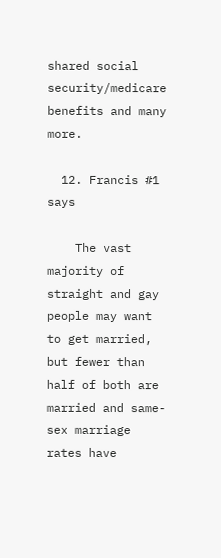shared social security/medicare benefits and many more.

  12. Francis #1 says

    The vast majority of straight and gay people may want to get married, but fewer than half of both are married and same-sex marriage rates have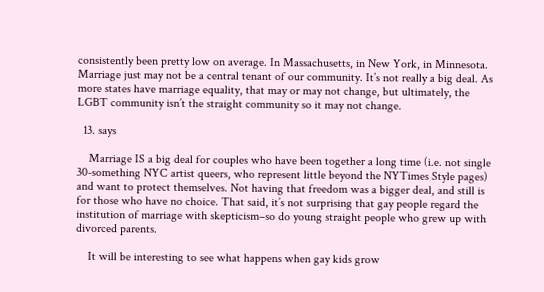consistently been pretty low on average. In Massachusetts, in New York, in Minnesota. Marriage just may not be a central tenant of our community. It’s not really a big deal. As more states have marriage equality, that may or may not change, but ultimately, the LGBT community isn’t the straight community so it may not change.

  13. says

    Marriage IS a big deal for couples who have been together a long time (i.e. not single 30-something NYC artist queers, who represent little beyond the NYTimes Style pages) and want to protect themselves. Not having that freedom was a bigger deal, and still is for those who have no choice. That said, it’s not surprising that gay people regard the institution of marriage with skepticism–so do young straight people who grew up with divorced parents.

    It will be interesting to see what happens when gay kids grow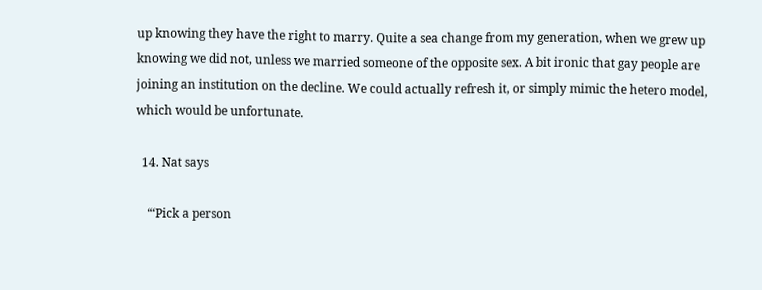up knowing they have the right to marry. Quite a sea change from my generation, when we grew up knowing we did not, unless we married someone of the opposite sex. A bit ironic that gay people are joining an institution on the decline. We could actually refresh it, or simply mimic the hetero model, which would be unfortunate.

  14. Nat says

    “‘Pick a person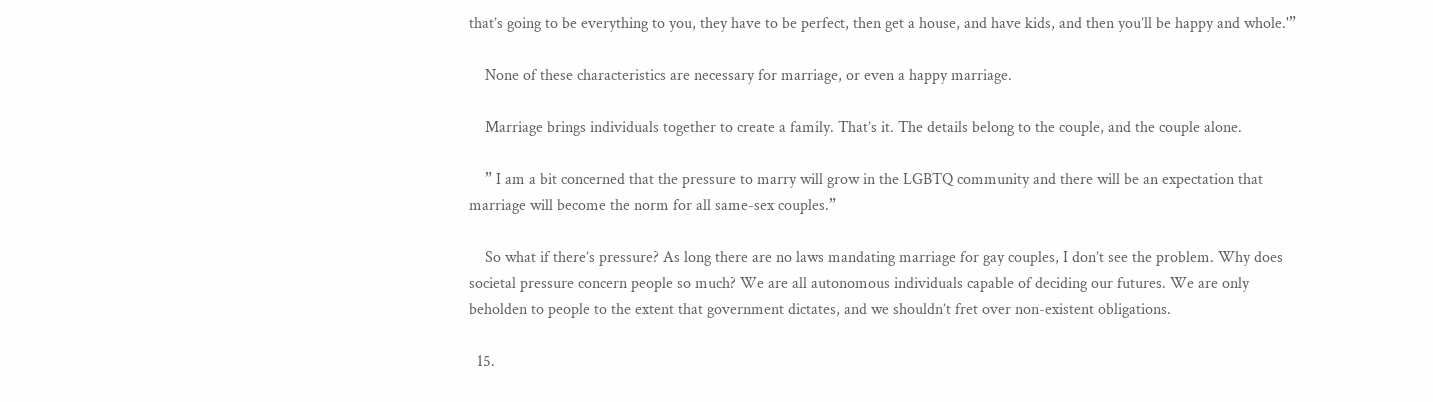that’s going to be everything to you, they have to be perfect, then get a house, and have kids, and then you’ll be happy and whole.'”

    None of these characteristics are necessary for marriage, or even a happy marriage.

    Marriage brings individuals together to create a family. That’s it. The details belong to the couple, and the couple alone.

    ” I am a bit concerned that the pressure to marry will grow in the LGBTQ community and there will be an expectation that marriage will become the norm for all same-sex couples.”

    So what if there’s pressure? As long there are no laws mandating marriage for gay couples, I don’t see the problem. Why does societal pressure concern people so much? We are all autonomous individuals capable of deciding our futures. We are only beholden to people to the extent that government dictates, and we shouldn’t fret over non-existent obligations.

  15.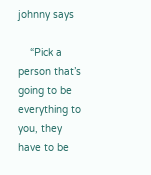johnny says

    “Pick a person that’s going to be everything to you, they have to be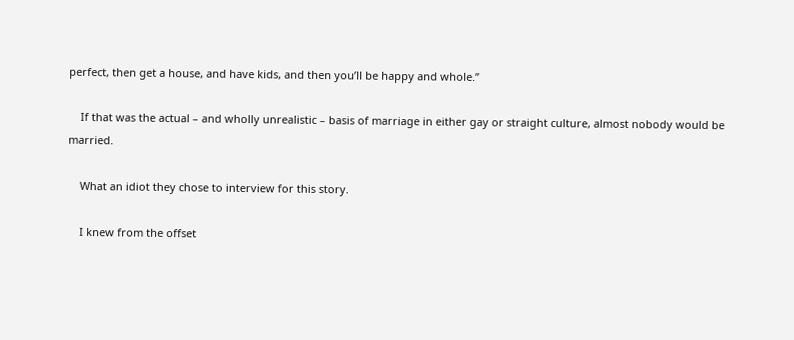perfect, then get a house, and have kids, and then you’ll be happy and whole.”

    If that was the actual – and wholly unrealistic – basis of marriage in either gay or straight culture, almost nobody would be married.

    What an idiot they chose to interview for this story.

    I knew from the offset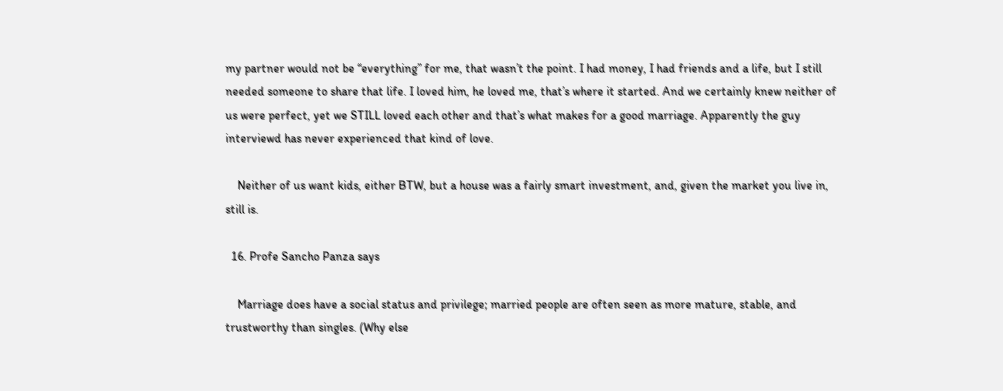my partner would not be “everything” for me, that wasn’t the point. I had money, I had friends and a life, but I still needed someone to share that life. I loved him, he loved me, that’s where it started. And we certainly knew neither of us were perfect, yet we STILL loved each other and that’s what makes for a good marriage. Apparently the guy interviewd has never experienced that kind of love.

    Neither of us want kids, either BTW, but a house was a fairly smart investment, and, given the market you live in, still is.

  16. Profe Sancho Panza says

    Marriage does have a social status and privilege; married people are often seen as more mature, stable, and trustworthy than singles. (Why else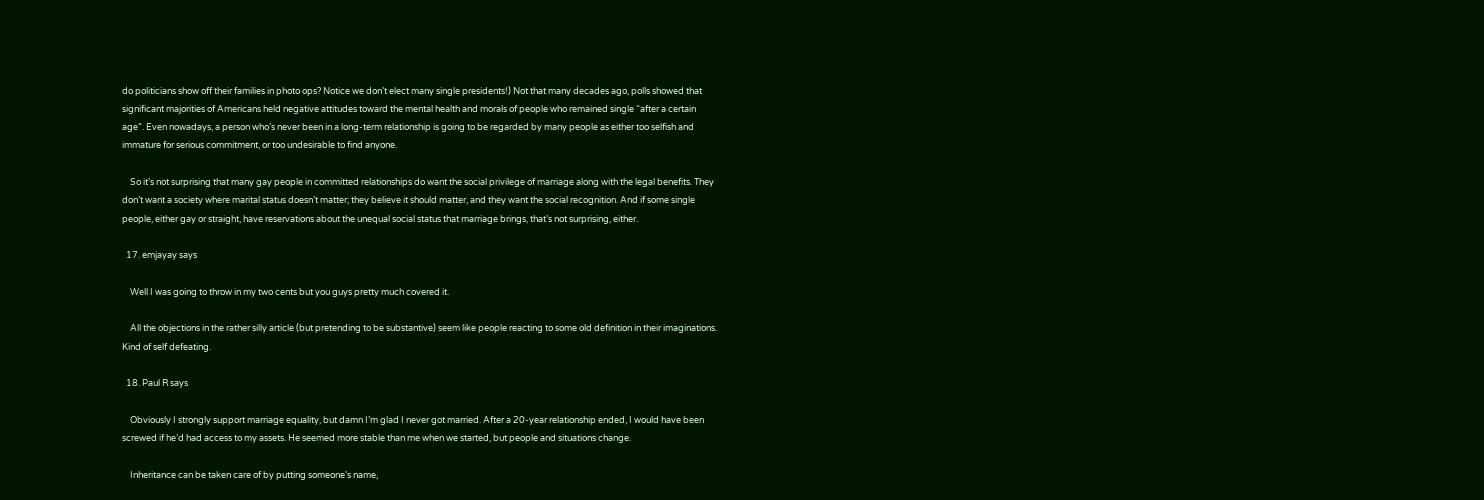do politicians show off their families in photo ops? Notice we don’t elect many single presidents!) Not that many decades ago, polls showed that significant majorities of Americans held negative attitudes toward the mental health and morals of people who remained single “after a certain age”. Even nowadays, a person who’s never been in a long-term relationship is going to be regarded by many people as either too selfish and immature for serious commitment, or too undesirable to find anyone.

    So it’s not surprising that many gay people in committed relationships do want the social privilege of marriage along with the legal benefits. They don’t want a society where marital status doesn’t matter; they believe it should matter, and they want the social recognition. And if some single people, either gay or straight, have reservations about the unequal social status that marriage brings, that’s not surprising, either.

  17. emjayay says

    Well I was going to throw in my two cents but you guys pretty much covered it.

    All the objections in the rather silly article (but pretending to be substantive) seem like people reacting to some old definition in their imaginations. Kind of self defeating.

  18. Paul R says

    Obviously I strongly support marriage equality, but damn I’m glad I never got married. After a 20-year relationship ended, I would have been screwed if he’d had access to my assets. He seemed more stable than me when we started, but people and situations change.

    Inheritance can be taken care of by putting someone’s name,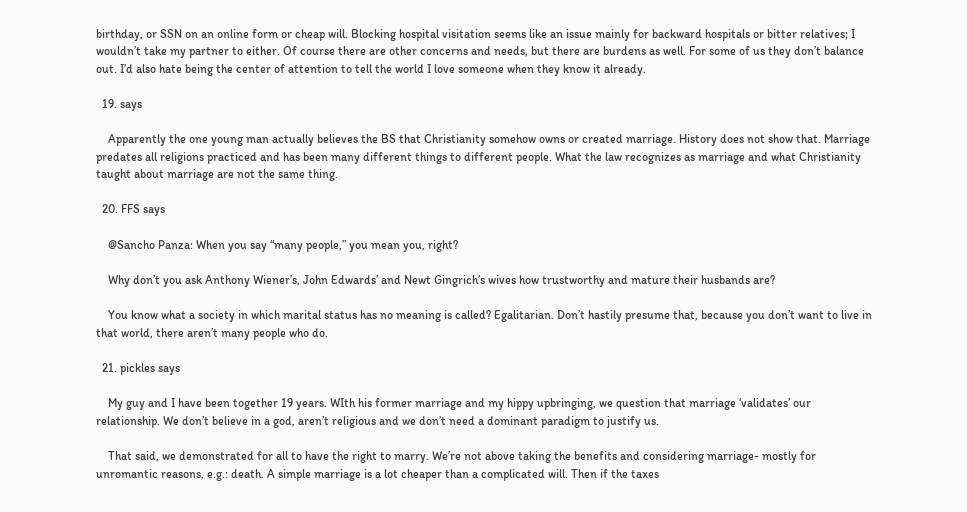birthday, or SSN on an online form or cheap will. Blocking hospital visitation seems like an issue mainly for backward hospitals or bitter relatives; I wouldn’t take my partner to either. Of course there are other concerns and needs, but there are burdens as well. For some of us they don’t balance out. I’d also hate being the center of attention to tell the world I love someone when they know it already.

  19. says

    Apparently the one young man actually believes the BS that Christianity somehow owns or created marriage. History does not show that. Marriage predates all religions practiced and has been many different things to different people. What the law recognizes as marriage and what Christianity taught about marriage are not the same thing.

  20. FFS says

    @Sancho Panza: When you say “many people,” you mean you, right?

    Why don’t you ask Anthony Wiener’s, John Edwards’ and Newt Gingrich’s wives how trustworthy and mature their husbands are?

    You know what a society in which marital status has no meaning is called? Egalitarian. Don’t hastily presume that, because you don’t want to live in that world, there aren’t many people who do.

  21. pickles says

    My guy and I have been together 19 years. WIth his former marriage and my hippy upbringing, we question that marriage ‘validates’ our relationship. We don’t believe in a god, aren’t religious and we don’t need a dominant paradigm to justify us.

    That said, we demonstrated for all to have the right to marry. We’re not above taking the benefits and considering marriage- mostly for unromantic reasons, e.g.: death. A simple marriage is a lot cheaper than a complicated will. Then if the taxes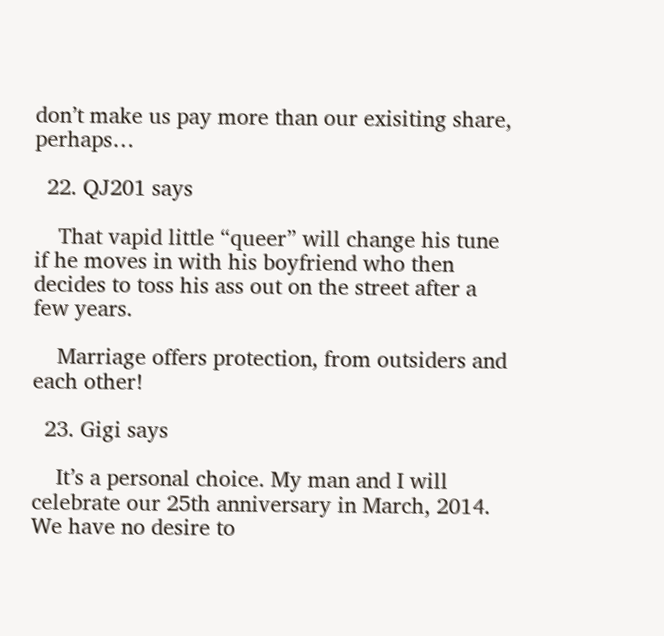don’t make us pay more than our exisiting share, perhaps…

  22. QJ201 says

    That vapid little “queer” will change his tune if he moves in with his boyfriend who then decides to toss his ass out on the street after a few years.

    Marriage offers protection, from outsiders and each other!

  23. Gigi says

    It’s a personal choice. My man and I will celebrate our 25th anniversary in March, 2014. We have no desire to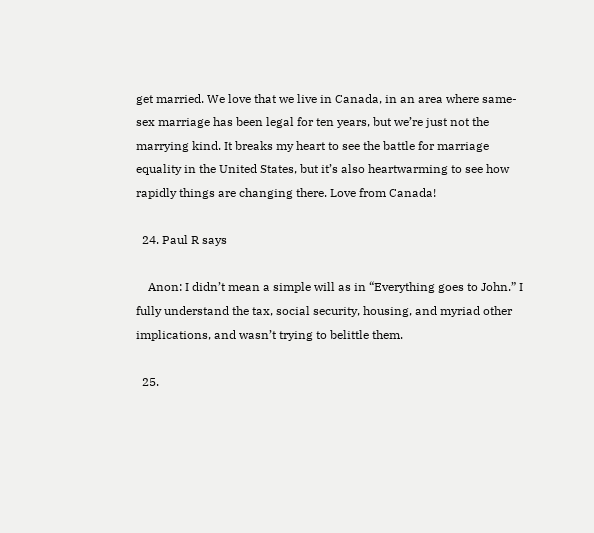get married. We love that we live in Canada, in an area where same-sex marriage has been legal for ten years, but we’re just not the marrying kind. It breaks my heart to see the battle for marriage equality in the United States, but it’s also heartwarming to see how rapidly things are changing there. Love from Canada!

  24. Paul R says

    Anon: I didn’t mean a simple will as in “Everything goes to John.” I fully understand the tax, social security, housing, and myriad other implications, and wasn’t trying to belittle them.

  25.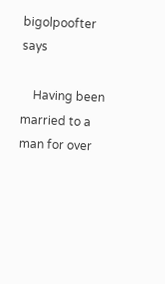bigolpoofter says

    Having been married to a man for over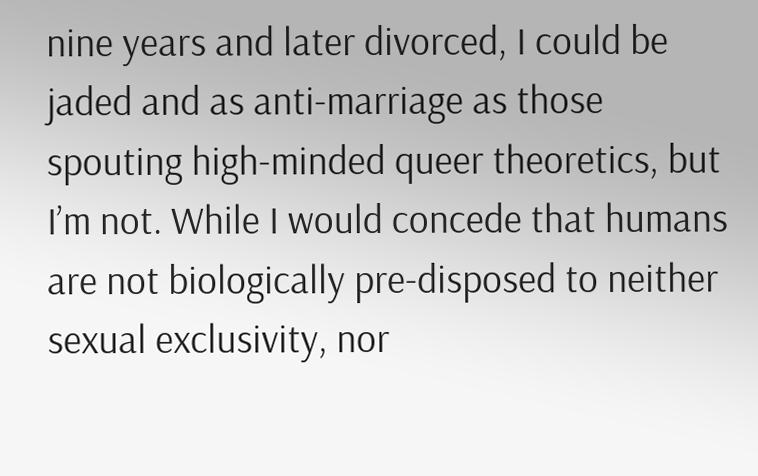nine years and later divorced, I could be jaded and as anti-marriage as those spouting high-minded queer theoretics, but I’m not. While I would concede that humans are not biologically pre-disposed to neither sexual exclusivity, nor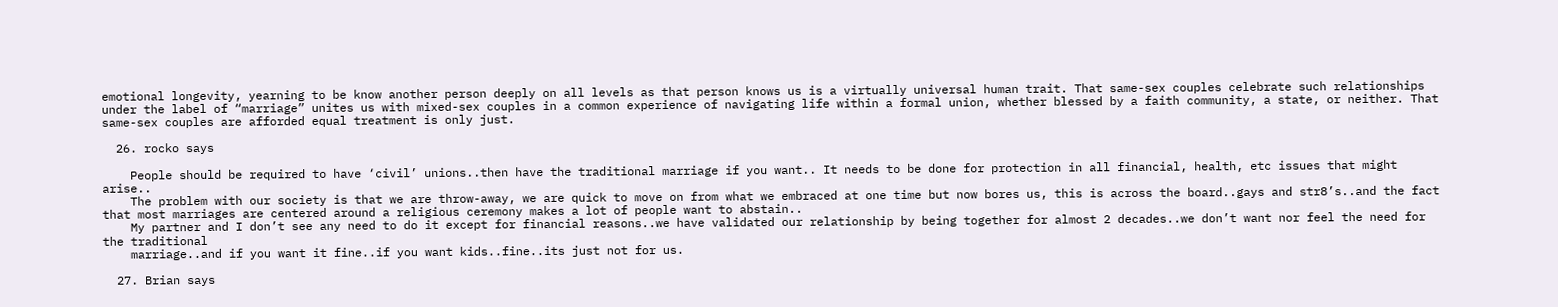emotional longevity, yearning to be know another person deeply on all levels as that person knows us is a virtually universal human trait. That same-sex couples celebrate such relationships under the label of “marriage” unites us with mixed-sex couples in a common experience of navigating life within a formal union, whether blessed by a faith community, a state, or neither. That same-sex couples are afforded equal treatment is only just.

  26. rocko says

    People should be required to have ‘civil’ unions..then have the traditional marriage if you want.. It needs to be done for protection in all financial, health, etc issues that might arise..
    The problem with our society is that we are throw-away, we are quick to move on from what we embraced at one time but now bores us, this is across the board..gays and str8’s..and the fact that most marriages are centered around a religious ceremony makes a lot of people want to abstain..
    My partner and I don’t see any need to do it except for financial reasons..we have validated our relationship by being together for almost 2 decades..we don’t want nor feel the need for the traditional
    marriage..and if you want it fine..if you want kids..fine..its just not for us.

  27. Brian says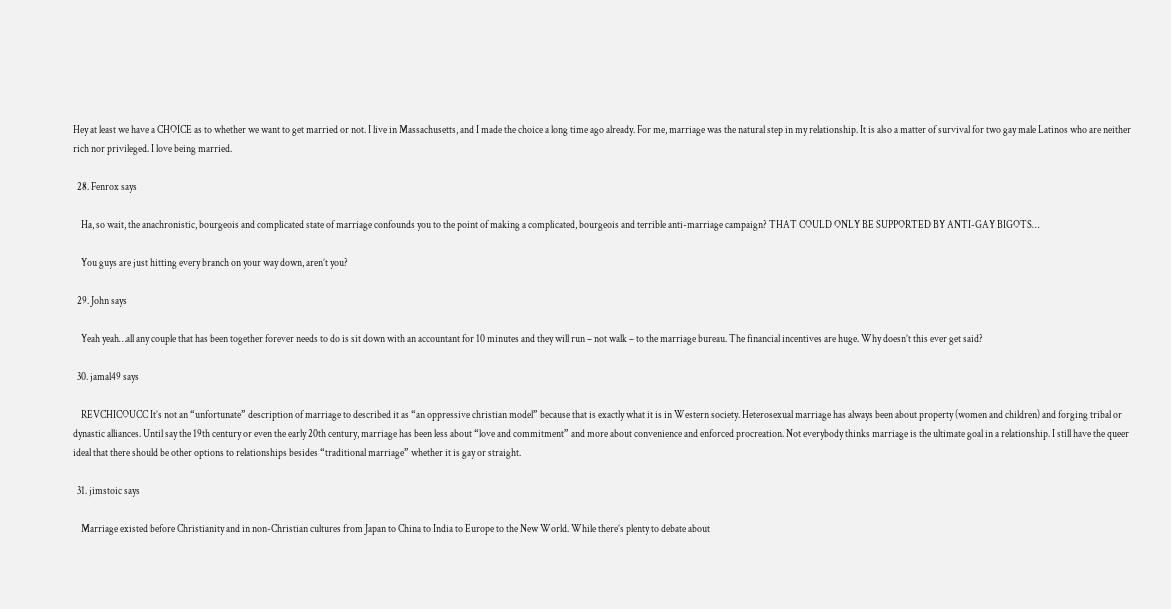Hey at least we have a CHOICE as to whether we want to get married or not. I live in Massachusetts, and I made the choice a long time ago already. For me, marriage was the natural step in my relationship. It is also a matter of survival for two gay male Latinos who are neither rich nor privileged. I love being married.

  28. Fenrox says

    Ha, so wait, the anachronistic, bourgeois and complicated state of marriage confounds you to the point of making a complicated, bourgeois and terrible anti-marriage campaign? THAT COULD ONLY BE SUPPORTED BY ANTI-GAY BIGOTS…

    You guys are just hitting every branch on your way down, aren’t you?

  29. John says

    Yeah yeah…all any couple that has been together forever needs to do is sit down with an accountant for 10 minutes and they will run – not walk – to the marriage bureau. The financial incentives are huge. Why doesn’t this ever get said?

  30. jamal49 says

    REVCHICOUCC It’s not an “unfortunate” description of marriage to described it as “an oppressive christian model” because that is exactly what it is in Western society. Heterosexual marriage has always been about property (women and children) and forging tribal or dynastic alliances. Until say the 19th century or even the early 20th century, marriage has been less about “love and commitment” and more about convenience and enforced procreation. Not everybody thinks marriage is the ultimate goal in a relationship. I still have the queer ideal that there should be other options to relationships besides “traditional marriage” whether it is gay or straight.

  31. jimstoic says

    Marriage existed before Christianity and in non-Christian cultures from Japan to China to India to Europe to the New World. While there’s plenty to debate about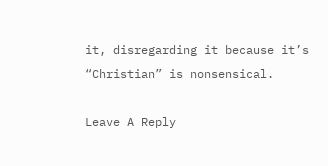it, disregarding it because it’s “Christian” is nonsensical.

Leave A Reply